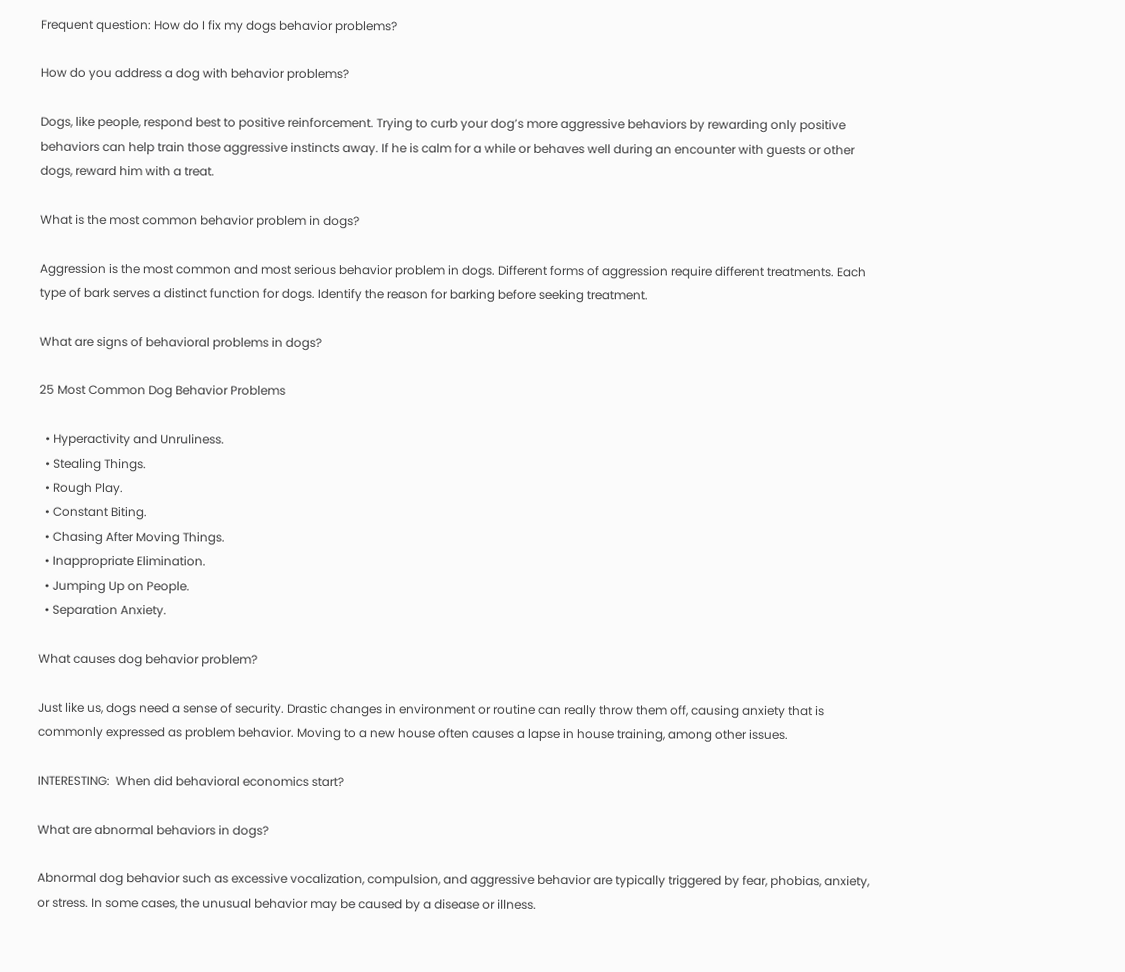Frequent question: How do I fix my dogs behavior problems?

How do you address a dog with behavior problems?

Dogs, like people, respond best to positive reinforcement. Trying to curb your dog’s more aggressive behaviors by rewarding only positive behaviors can help train those aggressive instincts away. If he is calm for a while or behaves well during an encounter with guests or other dogs, reward him with a treat.

What is the most common behavior problem in dogs?

Aggression is the most common and most serious behavior problem in dogs. Different forms of aggression require different treatments. Each type of bark serves a distinct function for dogs. Identify the reason for barking before seeking treatment.

What are signs of behavioral problems in dogs?

25 Most Common Dog Behavior Problems

  • Hyperactivity and Unruliness.
  • Stealing Things.
  • Rough Play.
  • Constant Biting.
  • Chasing After Moving Things.
  • Inappropriate Elimination.
  • Jumping Up on People.
  • Separation Anxiety.

What causes dog behavior problem?

Just like us, dogs need a sense of security. Drastic changes in environment or routine can really throw them off, causing anxiety that is commonly expressed as problem behavior. Moving to a new house often causes a lapse in house training, among other issues.

INTERESTING:  When did behavioral economics start?

What are abnormal behaviors in dogs?

Abnormal dog behavior such as excessive vocalization, compulsion, and aggressive behavior are typically triggered by fear, phobias, anxiety, or stress. In some cases, the unusual behavior may be caused by a disease or illness.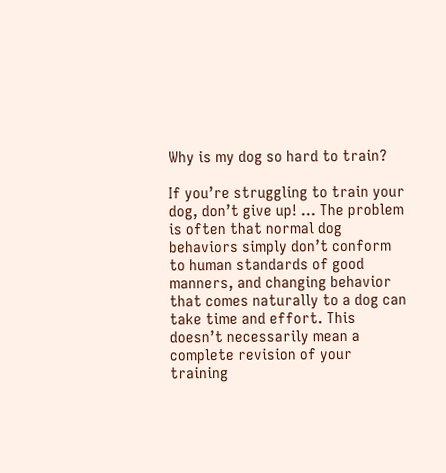Why is my dog so hard to train?

If you’re struggling to train your dog, don’t give up! … The problem is often that normal dog behaviors simply don’t conform to human standards of good manners, and changing behavior that comes naturally to a dog can take time and effort. This doesn’t necessarily mean a complete revision of your training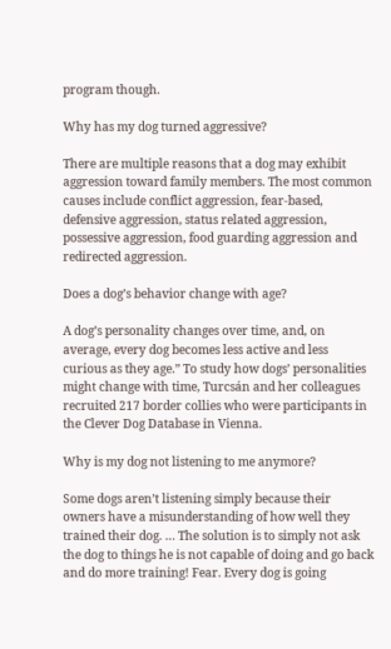program though.

Why has my dog turned aggressive?

There are multiple reasons that a dog may exhibit aggression toward family members. The most common causes include conflict aggression, fear-based, defensive aggression, status related aggression, possessive aggression, food guarding aggression and redirected aggression.

Does a dog’s behavior change with age?

A dog’s personality changes over time, and, on average, every dog becomes less active and less curious as they age.” To study how dogs’ personalities might change with time, Turcsán and her colleagues recruited 217 border collies who were participants in the Clever Dog Database in Vienna.

Why is my dog not listening to me anymore?

Some dogs aren’t listening simply because their owners have a misunderstanding of how well they trained their dog. … The solution is to simply not ask the dog to things he is not capable of doing and go back and do more training! Fear. Every dog is going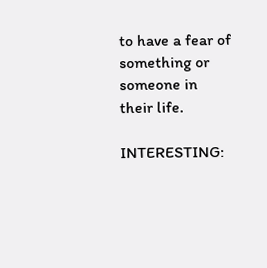to have a fear of something or someone in their life.

INTERESTING: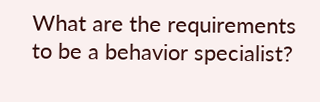What are the requirements to be a behavior specialist?